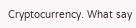Cryptocurrency. What say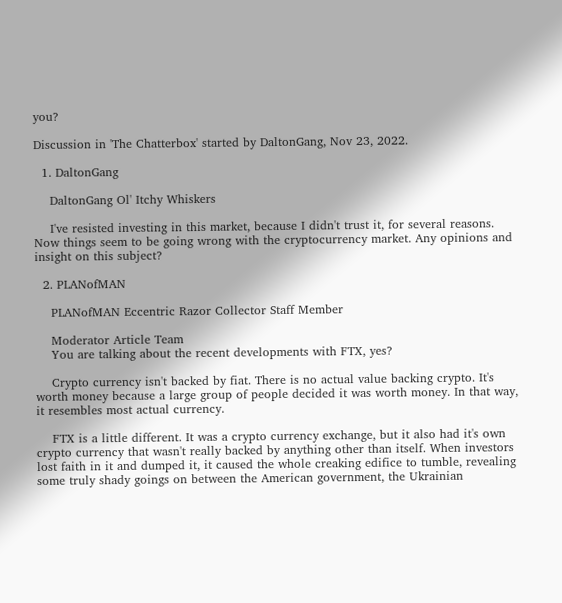you?

Discussion in 'The Chatterbox' started by DaltonGang, Nov 23, 2022.

  1. DaltonGang

    DaltonGang Ol' Itchy Whiskers

    I've resisted investing in this market, because I didn't trust it, for several reasons. Now things seem to be going wrong with the cryptocurrency market. Any opinions and insight on this subject?

  2. PLANofMAN

    PLANofMAN Eccentric Razor Collector Staff Member

    Moderator Article Team
    You are talking about the recent developments with FTX, yes?

    Crypto currency isn't backed by fiat. There is no actual value backing crypto. It's worth money because a large group of people decided it was worth money. In that way, it resembles most actual currency.

    FTX is a little different. It was a crypto currency exchange, but it also had it's own crypto currency that wasn't really backed by anything other than itself. When investors lost faith in it and dumped it, it caused the whole creaking edifice to tumble, revealing some truly shady goings on between the American government, the Ukrainian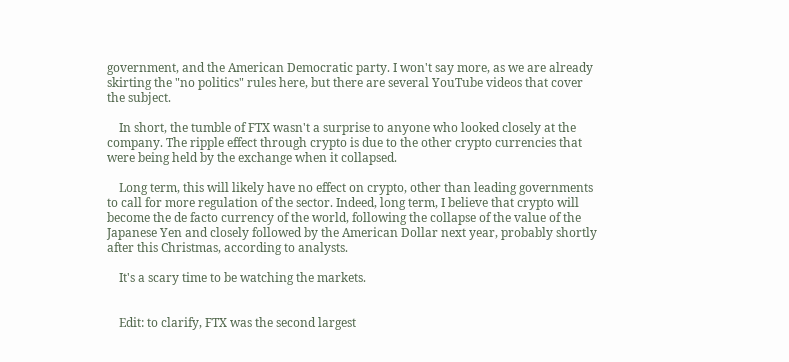government, and the American Democratic party. I won't say more, as we are already skirting the "no politics" rules here, but there are several YouTube videos that cover the subject.

    In short, the tumble of FTX wasn't a surprise to anyone who looked closely at the company. The ripple effect through crypto is due to the other crypto currencies that were being held by the exchange when it collapsed.

    Long term, this will likely have no effect on crypto, other than leading governments to call for more regulation of the sector. Indeed, long term, I believe that crypto will become the de facto currency of the world, following the collapse of the value of the Japanese Yen and closely followed by the American Dollar next year, probably shortly after this Christmas, according to analysts.

    It's a scary time to be watching the markets.


    Edit: to clarify, FTX was the second largest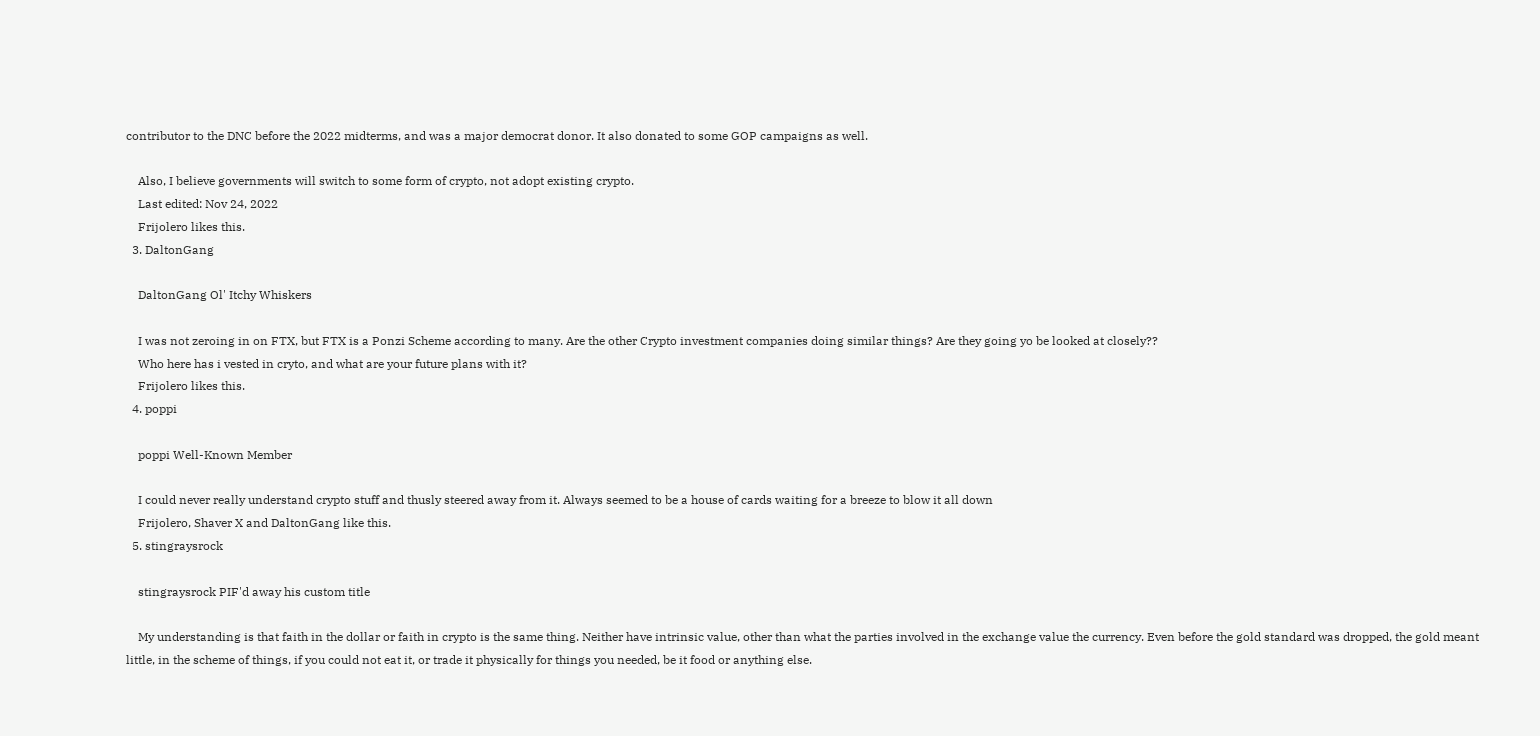contributor to the DNC before the 2022 midterms, and was a major democrat donor. It also donated to some GOP campaigns as well.

    Also, I believe governments will switch to some form of crypto, not adopt existing crypto.
    Last edited: Nov 24, 2022
    Frijolero likes this.
  3. DaltonGang

    DaltonGang Ol' Itchy Whiskers

    I was not zeroing in on FTX, but FTX is a Ponzi Scheme according to many. Are the other Crypto investment companies doing similar things? Are they going yo be looked at closely??
    Who here has i vested in cryto, and what are your future plans with it?
    Frijolero likes this.
  4. poppi

    poppi Well-Known Member

    I could never really understand crypto stuff and thusly steered away from it. Always seemed to be a house of cards waiting for a breeze to blow it all down
    Frijolero, Shaver X and DaltonGang like this.
  5. stingraysrock

    stingraysrock PIF'd away his custom title

    My understanding is that faith in the dollar or faith in crypto is the same thing. Neither have intrinsic value, other than what the parties involved in the exchange value the currency. Even before the gold standard was dropped, the gold meant little, in the scheme of things, if you could not eat it, or trade it physically for things you needed, be it food or anything else.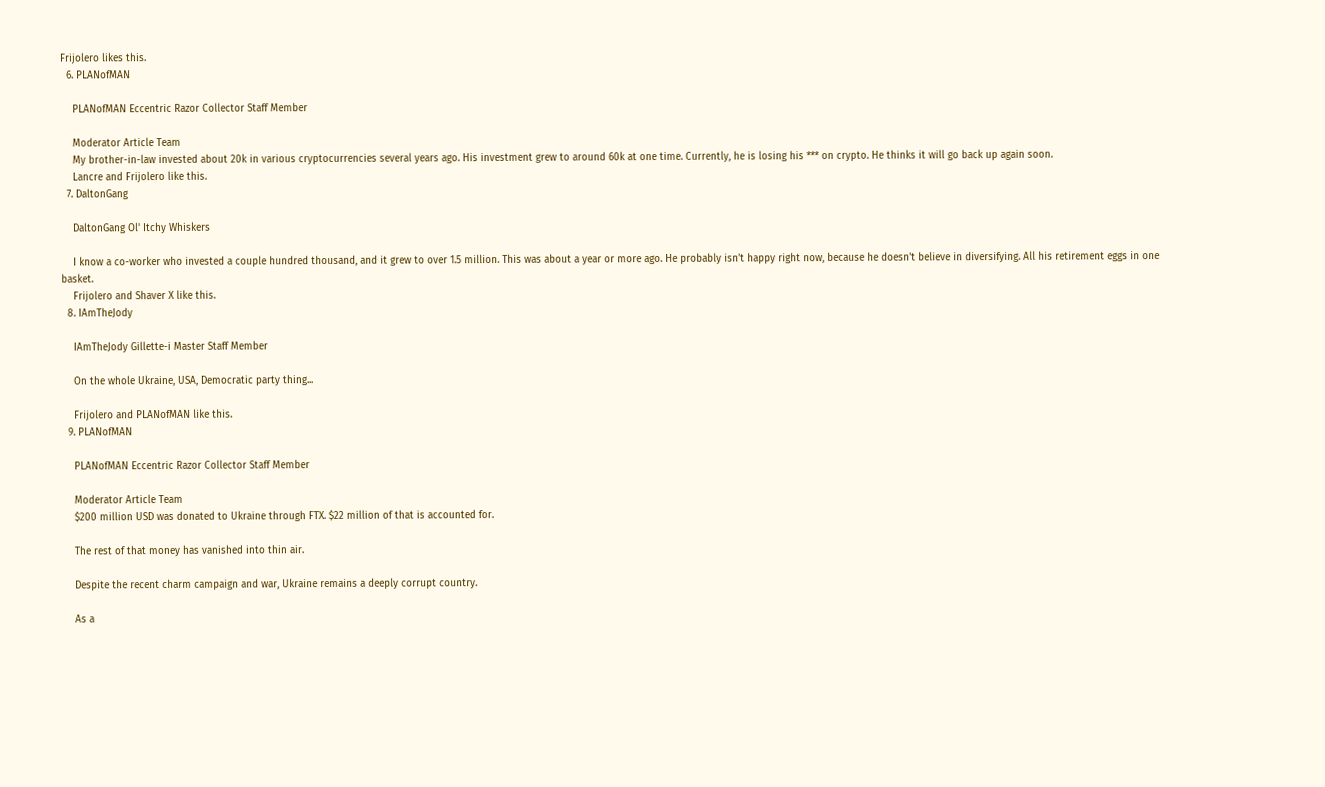Frijolero likes this.
  6. PLANofMAN

    PLANofMAN Eccentric Razor Collector Staff Member

    Moderator Article Team
    My brother-in-law invested about 20k in various cryptocurrencies several years ago. His investment grew to around 60k at one time. Currently, he is losing his *** on crypto. He thinks it will go back up again soon.
    Lancre and Frijolero like this.
  7. DaltonGang

    DaltonGang Ol' Itchy Whiskers

    I know a co-worker who invested a couple hundred thousand, and it grew to over 1.5 million. This was about a year or more ago. He probably isn't happy right now, because he doesn't believe in diversifying. All his retirement eggs in one basket.
    Frijolero and Shaver X like this.
  8. IAmTheJody

    IAmTheJody Gillette-i Master Staff Member

    On the whole Ukraine, USA, Democratic party thing...

    Frijolero and PLANofMAN like this.
  9. PLANofMAN

    PLANofMAN Eccentric Razor Collector Staff Member

    Moderator Article Team
    $200 million USD was donated to Ukraine through FTX. $22 million of that is accounted for.

    The rest of that money has vanished into thin air.

    Despite the recent charm campaign and war, Ukraine remains a deeply corrupt country.

    As a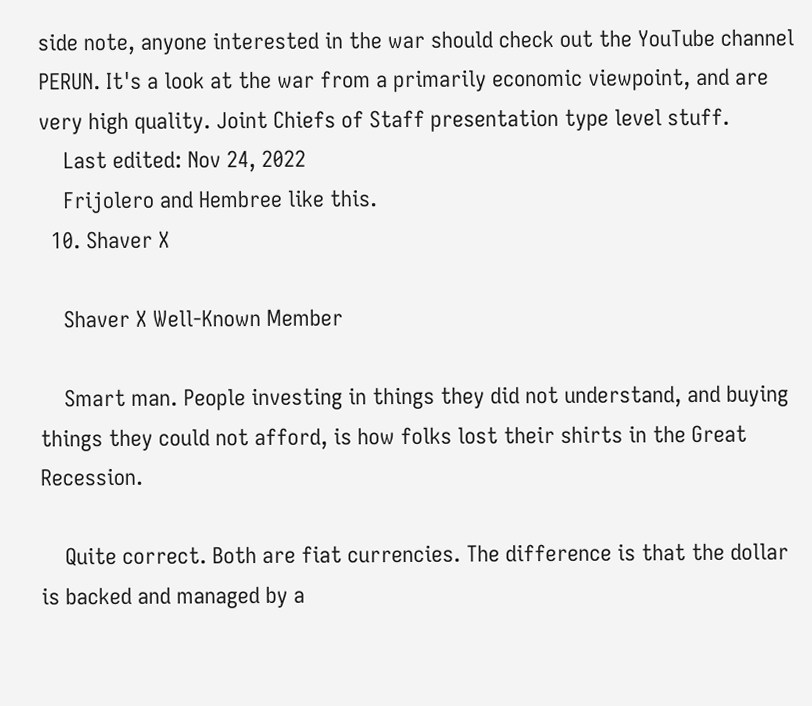side note, anyone interested in the war should check out the YouTube channel PERUN. It's a look at the war from a primarily economic viewpoint, and are very high quality. Joint Chiefs of Staff presentation type level stuff.
    Last edited: Nov 24, 2022
    Frijolero and Hembree like this.
  10. Shaver X

    Shaver X Well-Known Member

    Smart man. People investing in things they did not understand, and buying things they could not afford, is how folks lost their shirts in the Great Recession.

    Quite correct. Both are fiat currencies. The difference is that the dollar is backed and managed by a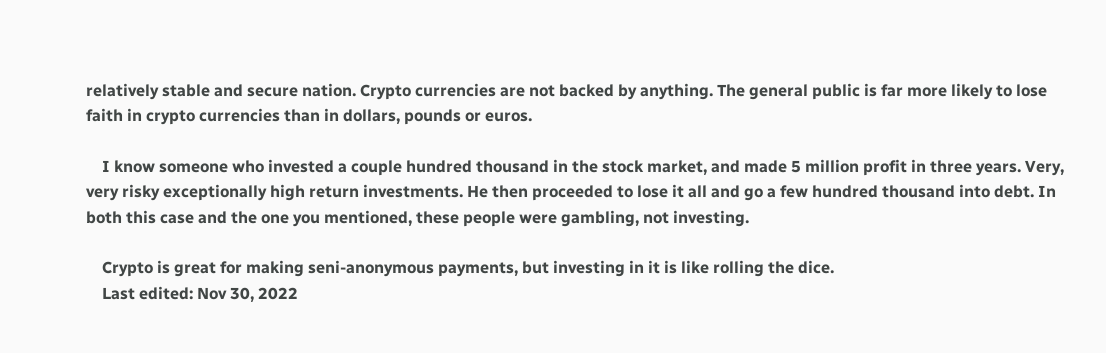relatively stable and secure nation. Crypto currencies are not backed by anything. The general public is far more likely to lose faith in crypto currencies than in dollars, pounds or euros.

    I know someone who invested a couple hundred thousand in the stock market, and made 5 million profit in three years. Very, very risky exceptionally high return investments. He then proceeded to lose it all and go a few hundred thousand into debt. In both this case and the one you mentioned, these people were gambling, not investing.

    Crypto is great for making seni-anonymous payments, but investing in it is like rolling the dice.
    Last edited: Nov 30, 2022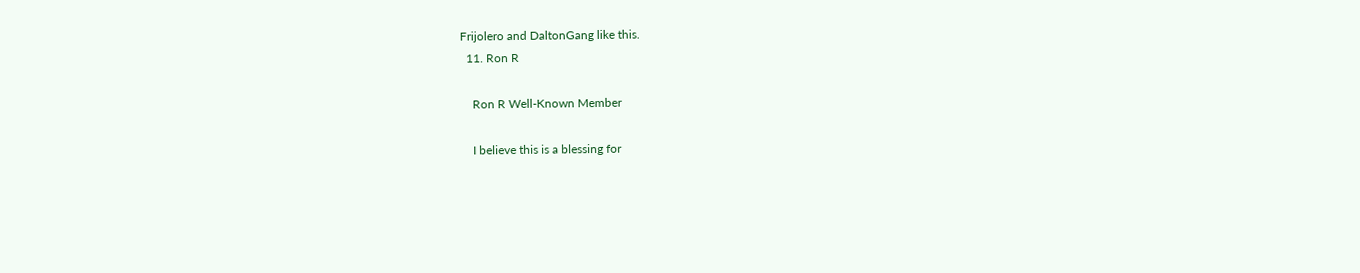Frijolero and DaltonGang like this.
  11. Ron R

    Ron R Well-Known Member

    I believe this is a blessing for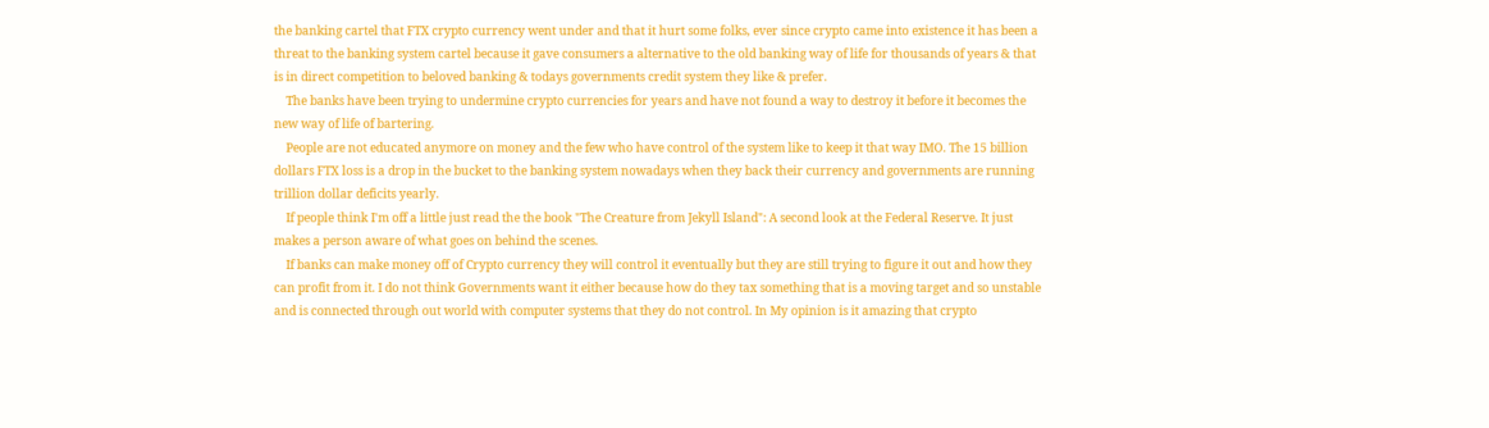the banking cartel that FTX crypto currency went under and that it hurt some folks, ever since crypto came into existence it has been a threat to the banking system cartel because it gave consumers a alternative to the old banking way of life for thousands of years & that is in direct competition to beloved banking & todays governments credit system they like & prefer.
    The banks have been trying to undermine crypto currencies for years and have not found a way to destroy it before it becomes the new way of life of bartering.
    People are not educated anymore on money and the few who have control of the system like to keep it that way IMO. The 15 billion dollars FTX loss is a drop in the bucket to the banking system nowadays when they back their currency and governments are running trillion dollar deficits yearly.
    If people think I'm off a little just read the the book "The Creature from Jekyll Island": A second look at the Federal Reserve. It just makes a person aware of what goes on behind the scenes.
    If banks can make money off of Crypto currency they will control it eventually but they are still trying to figure it out and how they can profit from it. I do not think Governments want it either because how do they tax something that is a moving target and so unstable and is connected through out world with computer systems that they do not control. In My opinion is it amazing that crypto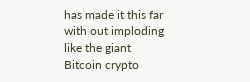has made it this far with out imploding like the giant Bitcoin crypto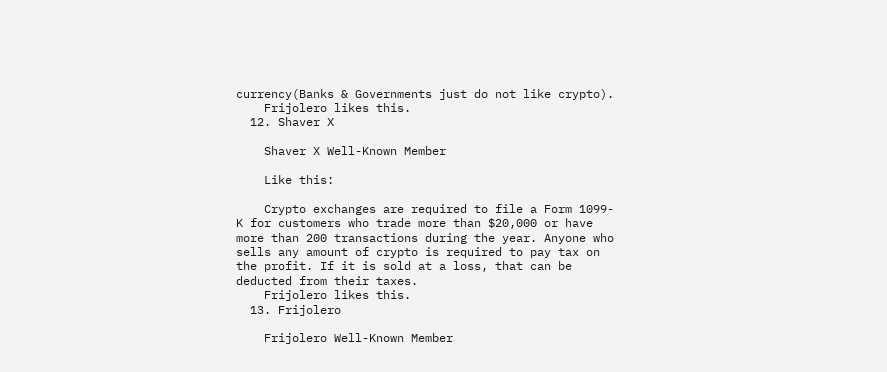currency(Banks & Governments just do not like crypto).
    Frijolero likes this.
  12. Shaver X

    Shaver X Well-Known Member

    Like this:

    Crypto exchanges are required to file a Form 1099-K for customers who trade more than $20,000 or have more than 200 transactions during the year. Anyone who sells any amount of crypto is required to pay tax on the profit. If it is sold at a loss, that can be deducted from their taxes.
    Frijolero likes this.
  13. Frijolero

    Frijolero Well-Known Member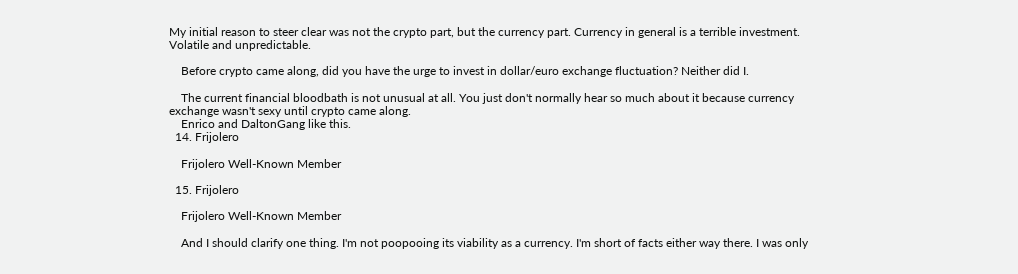My initial reason to steer clear was not the crypto part, but the currency part. Currency in general is a terrible investment. Volatile and unpredictable.

    Before crypto came along, did you have the urge to invest in dollar/euro exchange fluctuation? Neither did I.

    The current financial bloodbath is not unusual at all. You just don't normally hear so much about it because currency exchange wasn't sexy until crypto came along.
    Enrico and DaltonGang like this.
  14. Frijolero

    Frijolero Well-Known Member

  15. Frijolero

    Frijolero Well-Known Member

    And I should clarify one thing. I'm not poopooing its viability as a currency. I'm short of facts either way there. I was only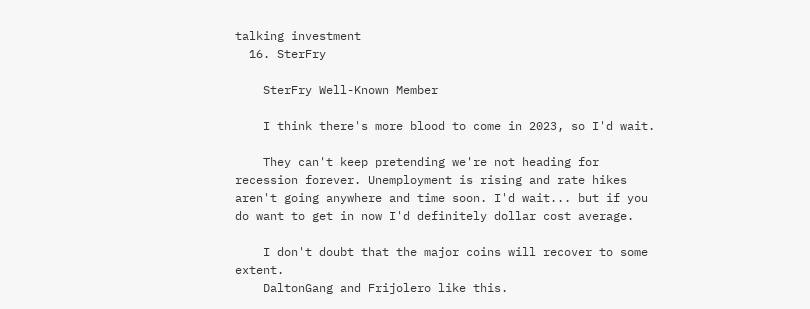talking investment
  16. SterFry

    SterFry Well-Known Member

    I think there's more blood to come in 2023, so I'd wait.

    They can't keep pretending we're not heading for recession forever. Unemployment is rising and rate hikes aren't going anywhere and time soon. I'd wait... but if you do want to get in now I'd definitely dollar cost average.

    I don't doubt that the major coins will recover to some extent.
    DaltonGang and Frijolero like this.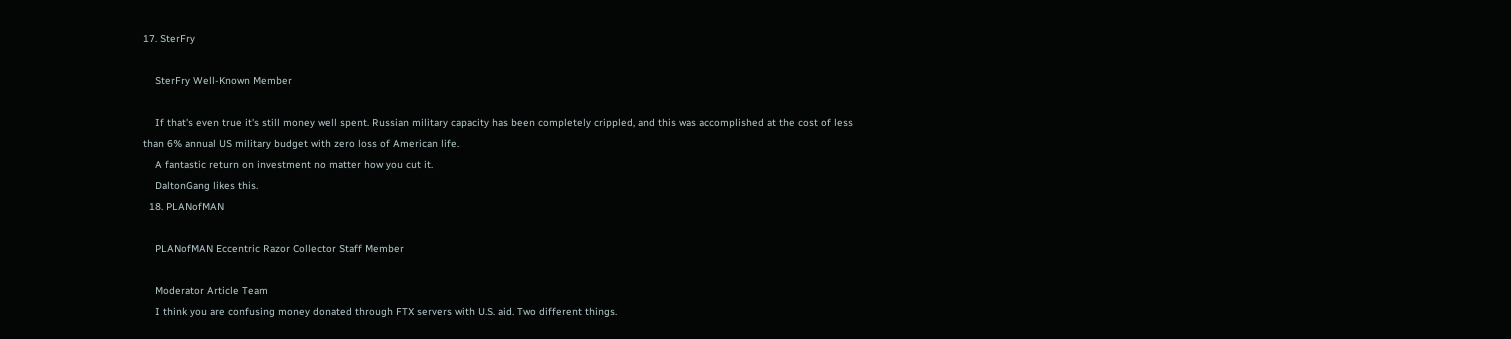17. SterFry

    SterFry Well-Known Member

    If that's even true it's still money well spent. Russian military capacity has been completely crippled, and this was accomplished at the cost of less than 6% annual US military budget with zero loss of American life.
    A fantastic return on investment no matter how you cut it.
    DaltonGang likes this.
  18. PLANofMAN

    PLANofMAN Eccentric Razor Collector Staff Member

    Moderator Article Team
    I think you are confusing money donated through FTX servers with U.S. aid. Two different things.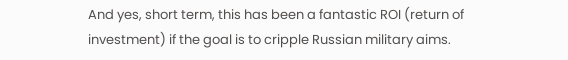And yes, short term, this has been a fantastic ROI (return of investment) if the goal is to cripple Russian military aims.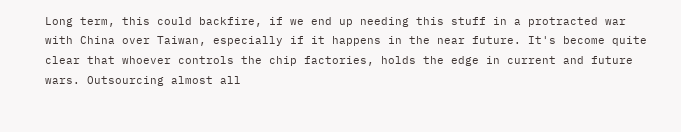Long term, this could backfire, if we end up needing this stuff in a protracted war with China over Taiwan, especially if it happens in the near future. It's become quite clear that whoever controls the chip factories, holds the edge in current and future wars. Outsourcing almost all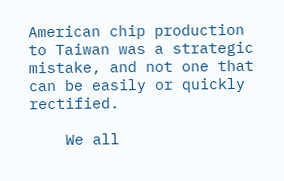American chip production to Taiwan was a strategic mistake, and not one that can be easily or quickly rectified.

    We all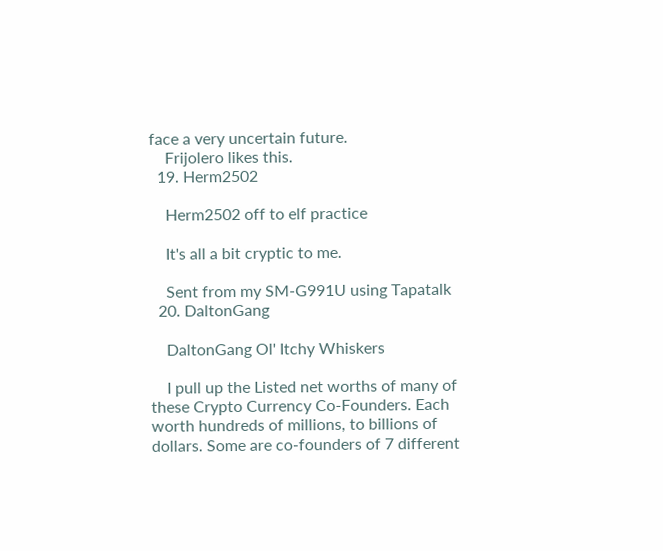face a very uncertain future.
    Frijolero likes this.
  19. Herm2502

    Herm2502 off to elf practice

    It's all a bit cryptic to me.

    Sent from my SM-G991U using Tapatalk
  20. DaltonGang

    DaltonGang Ol' Itchy Whiskers

    I pull up the Listed net worths of many of these Crypto Currency Co-Founders. Each worth hundreds of millions, to billions of dollars. Some are co-founders of 7 different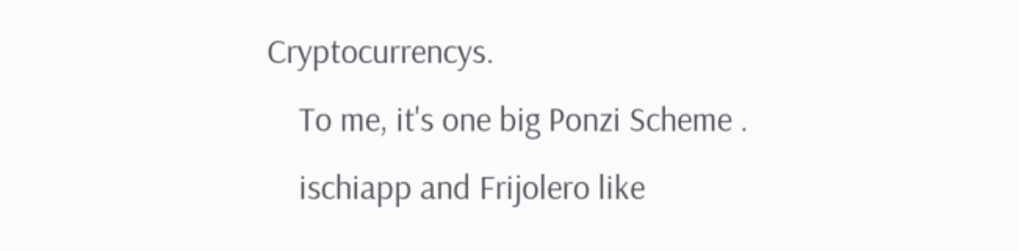Cryptocurrencys.
    To me, it's one big Ponzi Scheme .
    ischiapp and Frijolero like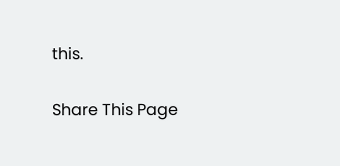this.

Share This Page